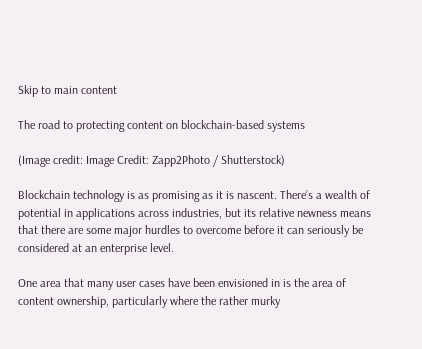Skip to main content

The road to protecting content on blockchain-based systems

(Image credit: Image Credit: Zapp2Photo / Shutterstock)

Blockchain technology is as promising as it is nascent. There’s a wealth of potential in applications across industries, but its relative newness means that there are some major hurdles to overcome before it can seriously be considered at an enterprise level.

One area that many user cases have been envisioned in is the area of content ownership, particularly where the rather murky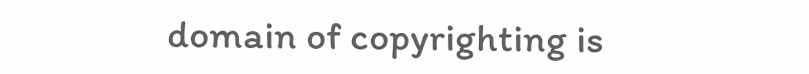domain of copyrighting is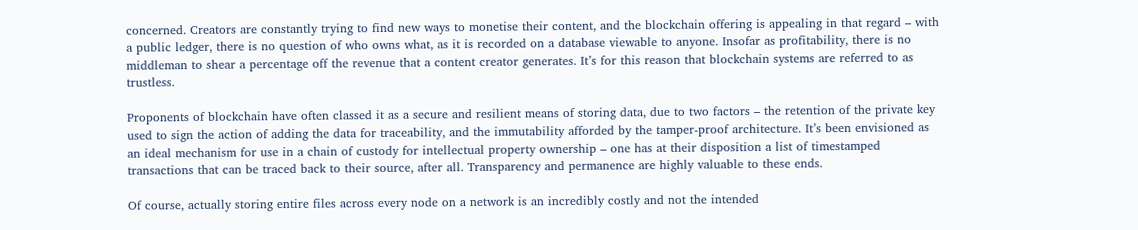concerned. Creators are constantly trying to find new ways to monetise their content, and the blockchain offering is appealing in that regard – with a public ledger, there is no question of who owns what, as it is recorded on a database viewable to anyone. Insofar as profitability, there is no middleman to shear a percentage off the revenue that a content creator generates. It’s for this reason that blockchain systems are referred to as trustless.

Proponents of blockchain have often classed it as a secure and resilient means of storing data, due to two factors – the retention of the private key used to sign the action of adding the data for traceability, and the immutability afforded by the tamper-proof architecture. It’s been envisioned as an ideal mechanism for use in a chain of custody for intellectual property ownership – one has at their disposition a list of timestamped transactions that can be traced back to their source, after all. Transparency and permanence are highly valuable to these ends.

Of course, actually storing entire files across every node on a network is an incredibly costly and not the intended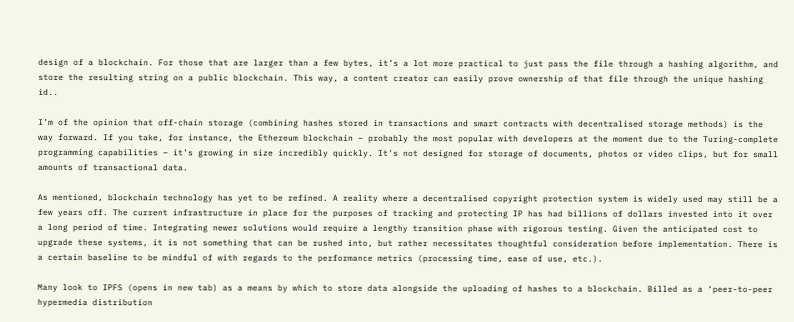design of a blockchain. For those that are larger than a few bytes, it’s a lot more practical to just pass the file through a hashing algorithm, and store the resulting string on a public blockchain. This way, a content creator can easily prove ownership of that file through the unique hashing id..

I’m of the opinion that off-chain storage (combining hashes stored in transactions and smart contracts with decentralised storage methods) is the way forward. If you take, for instance, the Ethereum blockchain – probably the most popular with developers at the moment due to the Turing-complete programming capabilities – it’s growing in size incredibly quickly. It’s not designed for storage of documents, photos or video clips, but for small amounts of transactional data.

As mentioned, blockchain technology has yet to be refined. A reality where a decentralised copyright protection system is widely used may still be a few years off. The current infrastructure in place for the purposes of tracking and protecting IP has had billions of dollars invested into it over a long period of time. Integrating newer solutions would require a lengthy transition phase with rigorous testing. Given the anticipated cost to upgrade these systems, it is not something that can be rushed into, but rather necessitates thoughtful consideration before implementation. There is a certain baseline to be mindful of with regards to the performance metrics (processing time, ease of use, etc.).

Many look to IPFS (opens in new tab) as a means by which to store data alongside the uploading of hashes to a blockchain. Billed as a ‘peer-to-peer hypermedia distribution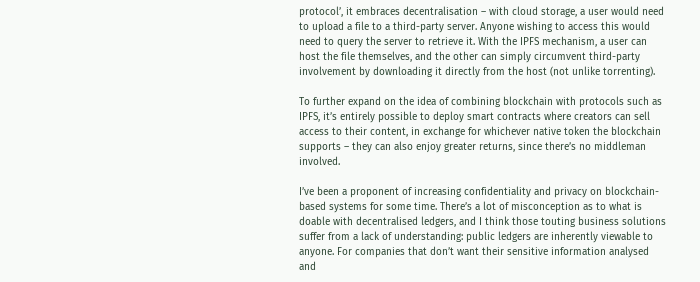protocol’, it embraces decentralisation – with cloud storage, a user would need to upload a file to a third-party server. Anyone wishing to access this would need to query the server to retrieve it. With the IPFS mechanism, a user can host the file themselves, and the other can simply circumvent third-party involvement by downloading it directly from the host (not unlike torrenting).

To further expand on the idea of combining blockchain with protocols such as IPFS, it’s entirely possible to deploy smart contracts where creators can sell access to their content, in exchange for whichever native token the blockchain supports – they can also enjoy greater returns, since there’s no middleman involved.

I’ve been a proponent of increasing confidentiality and privacy on blockchain-based systems for some time. There’s a lot of misconception as to what is doable with decentralised ledgers, and I think those touting business solutions suffer from a lack of understanding: public ledgers are inherently viewable to anyone. For companies that don’t want their sensitive information analysed and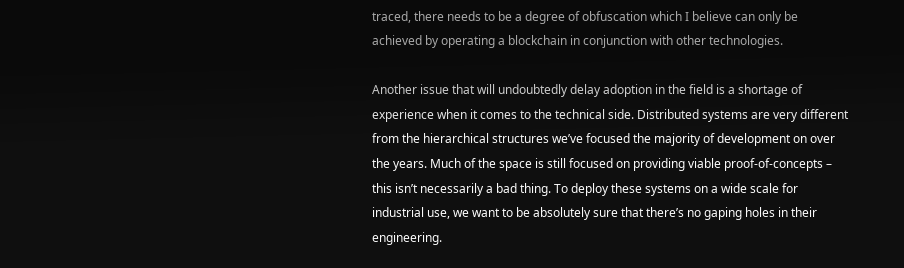traced, there needs to be a degree of obfuscation which I believe can only be achieved by operating a blockchain in conjunction with other technologies.

Another issue that will undoubtedly delay adoption in the field is a shortage of experience when it comes to the technical side. Distributed systems are very different from the hierarchical structures we’ve focused the majority of development on over the years. Much of the space is still focused on providing viable proof-of-concepts – this isn’t necessarily a bad thing. To deploy these systems on a wide scale for industrial use, we want to be absolutely sure that there’s no gaping holes in their engineering.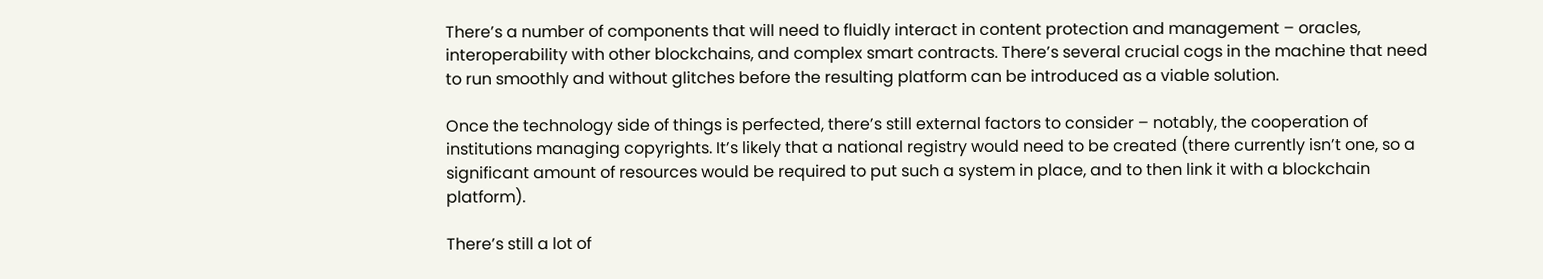There’s a number of components that will need to fluidly interact in content protection and management – oracles, interoperability with other blockchains, and complex smart contracts. There’s several crucial cogs in the machine that need to run smoothly and without glitches before the resulting platform can be introduced as a viable solution.

Once the technology side of things is perfected, there’s still external factors to consider – notably, the cooperation of institutions managing copyrights. It’s likely that a national registry would need to be created (there currently isn’t one, so a significant amount of resources would be required to put such a system in place, and to then link it with a blockchain platform).

There’s still a lot of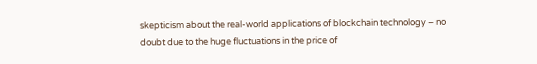skepticism about the real-world applications of blockchain technology – no doubt due to the huge fluctuations in the price of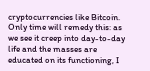cryptocurrencies like Bitcoin. Only time will remedy this: as we see it creep into day-to-day life and the masses are educated on its functioning, I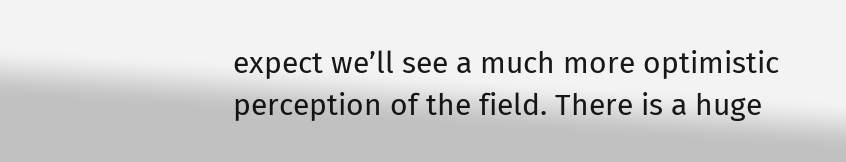expect we’ll see a much more optimistic perception of the field. There is a huge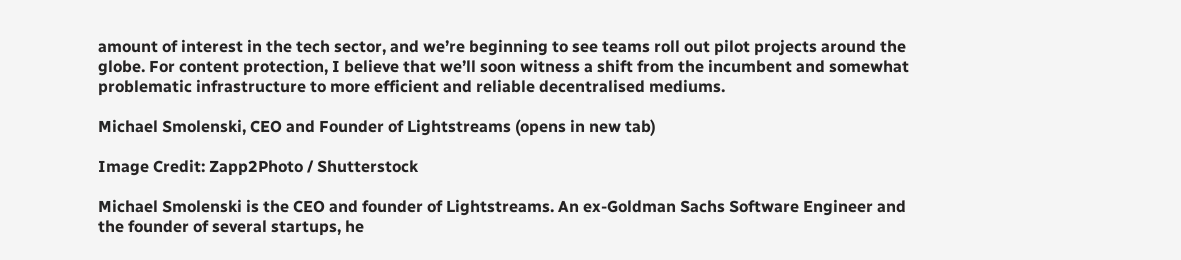amount of interest in the tech sector, and we’re beginning to see teams roll out pilot projects around the globe. For content protection, I believe that we’ll soon witness a shift from the incumbent and somewhat problematic infrastructure to more efficient and reliable decentralised mediums.

Michael Smolenski, CEO and Founder of Lightstreams (opens in new tab)

Image Credit: Zapp2Photo / Shutterstock

Michael Smolenski is the CEO and founder of Lightstreams. An ex-Goldman Sachs Software Engineer and the founder of several startups, he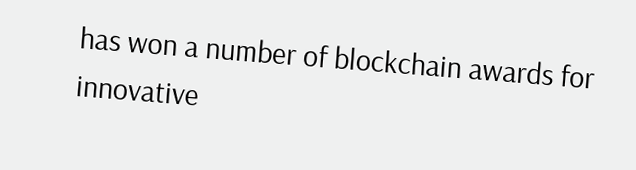has won a number of blockchain awards for innovative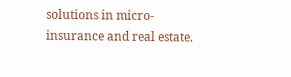solutions in micro-insurance and real estate.